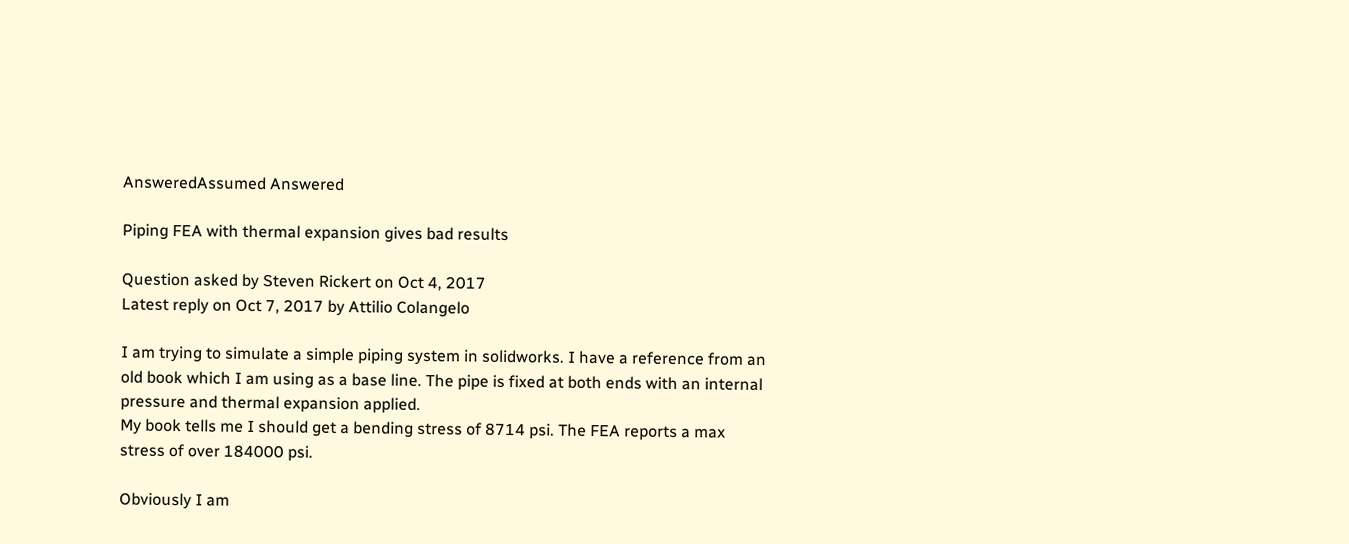AnsweredAssumed Answered

Piping FEA with thermal expansion gives bad results

Question asked by Steven Rickert on Oct 4, 2017
Latest reply on Oct 7, 2017 by Attilio Colangelo

I am trying to simulate a simple piping system in solidworks. I have a reference from an old book which I am using as a base line. The pipe is fixed at both ends with an internal pressure and thermal expansion applied.
My book tells me I should get a bending stress of 8714 psi. The FEA reports a max stress of over 184000 psi.

Obviously I am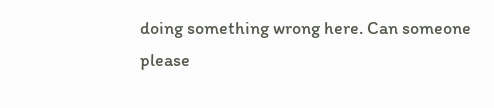doing something wrong here. Can someone please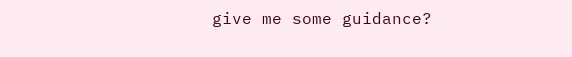give me some guidance?